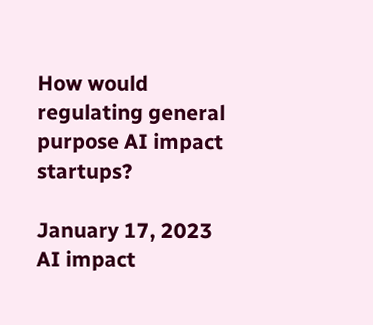How would regulating general purpose AI impact startups?

January 17, 2023
AI impact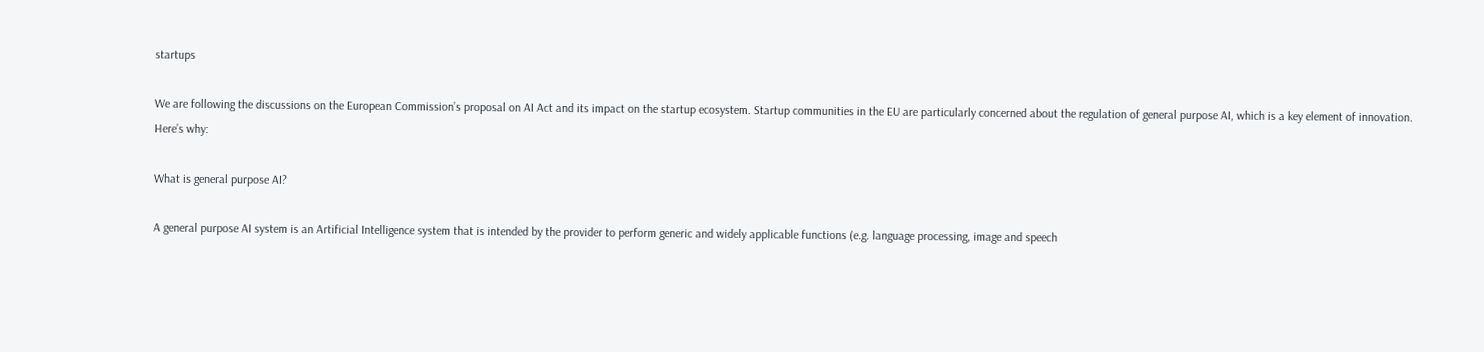startups

We are following the discussions on the European Commission’s proposal on AI Act and its impact on the startup ecosystem. Startup communities in the EU are particularly concerned about the regulation of general purpose AI, which is a key element of innovation. Here’s why:

What is general purpose AI?

A general purpose AI system is an Artificial Intelligence system that is intended by the provider to perform generic and widely applicable functions (e.g. language processing, image and speech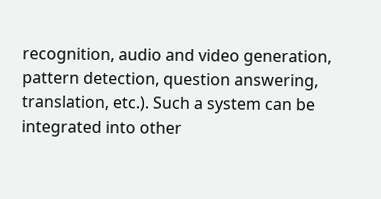recognition, audio and video generation, pattern detection, question answering, translation, etc.). Such a system can be integrated into other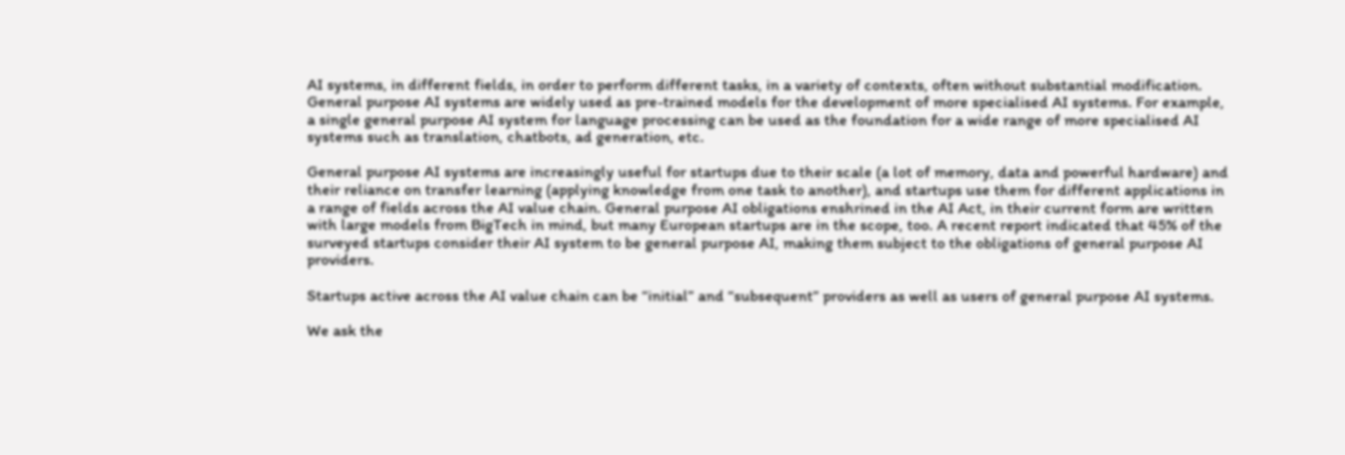AI systems, in different fields, in order to perform different tasks, in a variety of contexts, often without substantial modification. General purpose AI systems are widely used as pre-trained models for the development of more specialised AI systems. For example, a single general purpose AI system for language processing can be used as the foundation for a wide range of more specialised AI systems such as translation, chatbots, ad generation, etc.

General purpose AI systems are increasingly useful for startups due to their scale (a lot of memory, data and powerful hardware) and their reliance on transfer learning (applying knowledge from one task to another), and startups use them for different applications in a range of fields across the AI value chain. General purpose AI obligations enshrined in the AI Act, in their current form are written with large models from BigTech in mind, but many European startups are in the scope, too. A recent report indicated that 45% of the surveyed startups consider their AI system to be general purpose AI, making them subject to the obligations of general purpose AI providers.

Startups active across the AI value chain can be “initial” and “subsequent” providers as well as users of general purpose AI systems.

We ask the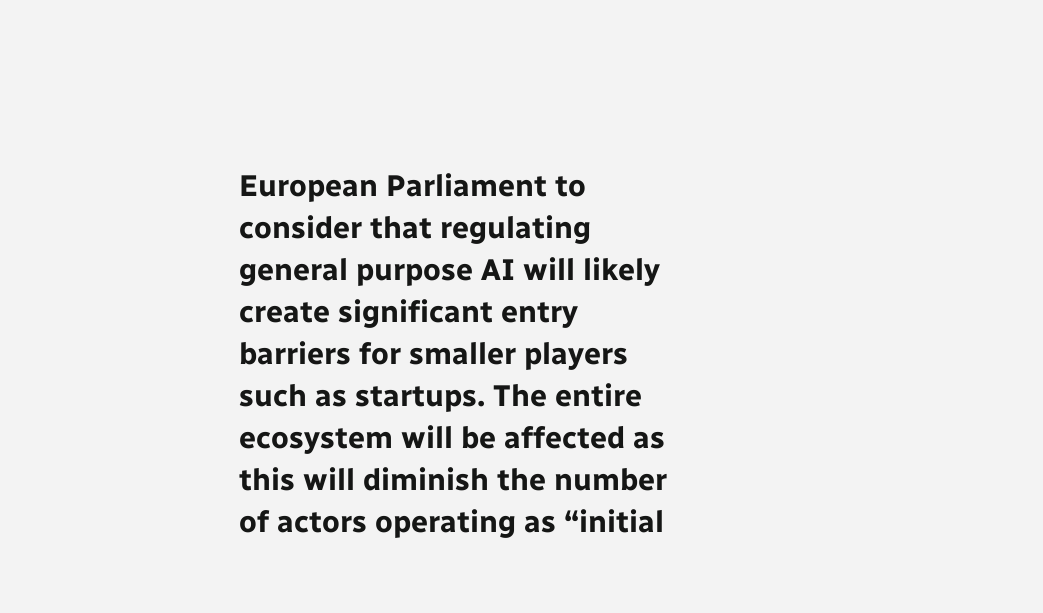European Parliament to consider that regulating general purpose AI will likely create significant entry barriers for smaller players such as startups. The entire ecosystem will be affected as this will diminish the number of actors operating as “initial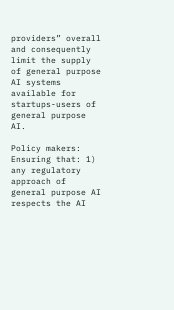providers” overall and consequently limit the supply of general purpose AI systems available for startups-users of general purpose AI.

Policy makers: Ensuring that: 1) any regulatory approach of general purpose AI respects the AI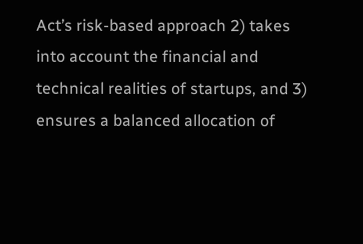Act’s risk-based approach 2) takes into account the financial and technical realities of startups, and 3) ensures a balanced allocation of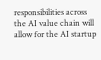responsibilities across the AI value chain will allow for the AI startup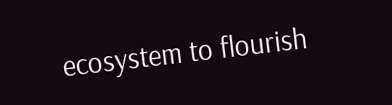ecosystem to flourish